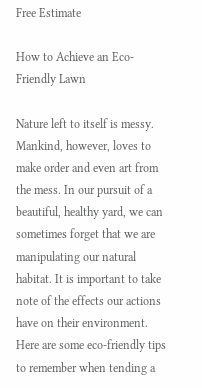Free Estimate

How to Achieve an Eco-Friendly Lawn

Nature left to itself is messy.  Mankind, however, loves to make order and even art from the mess. In our pursuit of a beautiful, healthy yard, we can sometimes forget that we are manipulating our natural habitat. It is important to take note of the effects our actions have on their environment. Here are some eco-friendly tips to remember when tending a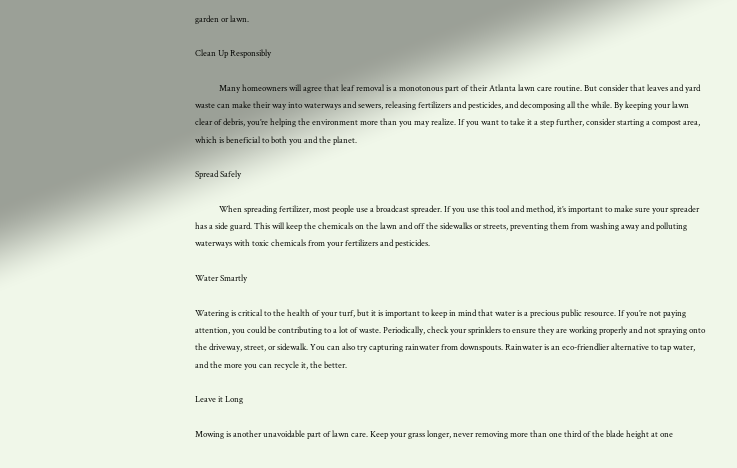garden or lawn.

Clean Up Responsibly

            Many homeowners will agree that leaf removal is a monotonous part of their Atlanta lawn care routine. But consider that leaves and yard waste can make their way into waterways and sewers, releasing fertilizers and pesticides, and decomposing all the while. By keeping your lawn clear of debris, you’re helping the environment more than you may realize. If you want to take it a step further, consider starting a compost area, which is beneficial to both you and the planet.

Spread Safely

            When spreading fertilizer, most people use a broadcast spreader. If you use this tool and method, it’s important to make sure your spreader has a side guard. This will keep the chemicals on the lawn and off the sidewalks or streets, preventing them from washing away and polluting waterways with toxic chemicals from your fertilizers and pesticides.

Water Smartly

Watering is critical to the health of your turf, but it is important to keep in mind that water is a precious public resource. If you’re not paying attention, you could be contributing to a lot of waste. Periodically, check your sprinklers to ensure they are working properly and not spraying onto the driveway, street, or sidewalk. You can also try capturing rainwater from downspouts. Rainwater is an eco-friendlier alternative to tap water, and the more you can recycle it, the better.

Leave it Long

Mowing is another unavoidable part of lawn care. Keep your grass longer, never removing more than one third of the blade height at one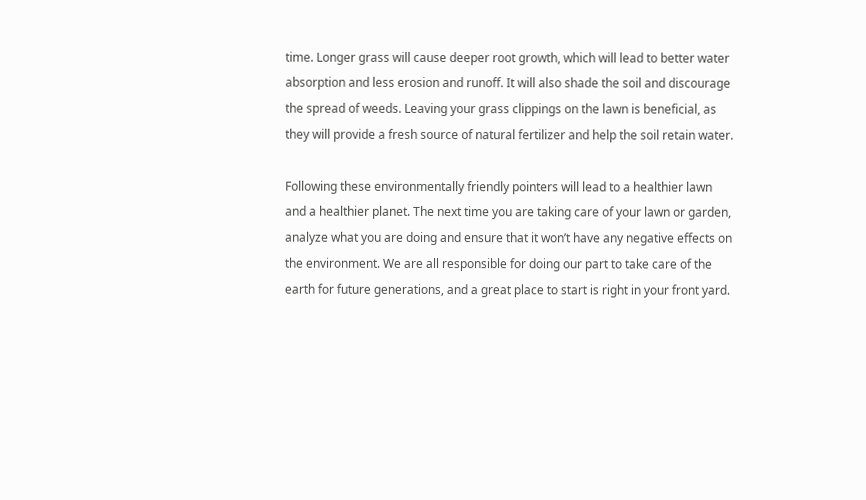time. Longer grass will cause deeper root growth, which will lead to better water absorption and less erosion and runoff. It will also shade the soil and discourage the spread of weeds. Leaving your grass clippings on the lawn is beneficial, as they will provide a fresh source of natural fertilizer and help the soil retain water.

Following these environmentally friendly pointers will lead to a healthier lawn and a healthier planet. The next time you are taking care of your lawn or garden, analyze what you are doing and ensure that it won’t have any negative effects on the environment. We are all responsible for doing our part to take care of the earth for future generations, and a great place to start is right in your front yard.